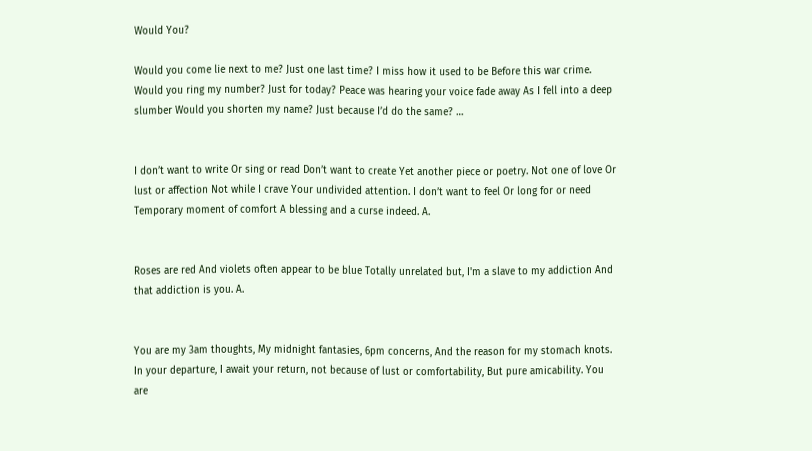Would You?

Would you come lie next to me? Just one last time? I miss how it used to be Before this war crime. Would you ring my number? Just for today? Peace was hearing your voice fade away As I fell into a deep slumber Would you shorten my name? Just because I’d do the same? …


I don’t want to write Or sing or read Don’t want to create Yet another piece or poetry. Not one of love Or lust or affection Not while I crave Your undivided attention. I don’t want to feel Or long for or need Temporary moment of comfort A blessing and a curse indeed. A.


Roses are red And violets often appear to be blue Totally unrelated but, I'm a slave to my addiction And that addiction is you. A.


You are my 3am thoughts, My midnight fantasies, 6pm concerns, And the reason for my stomach knots. In your departure, I await your return, not because of lust or comfortability, But pure amicability. You are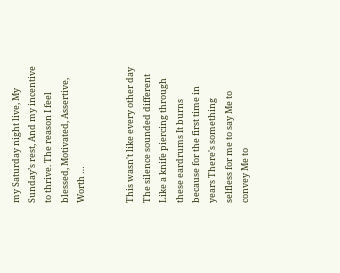my Saturday night live, My Sunday’s rest, And my incentive to thrive. The reason I feel blessed, Motivated, Assertive, Worth …


This wasn't like every other day The silence sounded different Like a knife piercing through these eardrums It burns because for the first time in years There's something selfless for me to say Me to convey Me to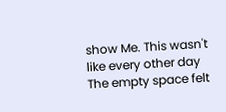show Me. This wasn't like every other day The empty space felt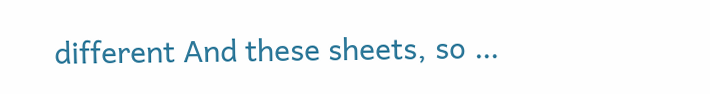different And these sheets, so …